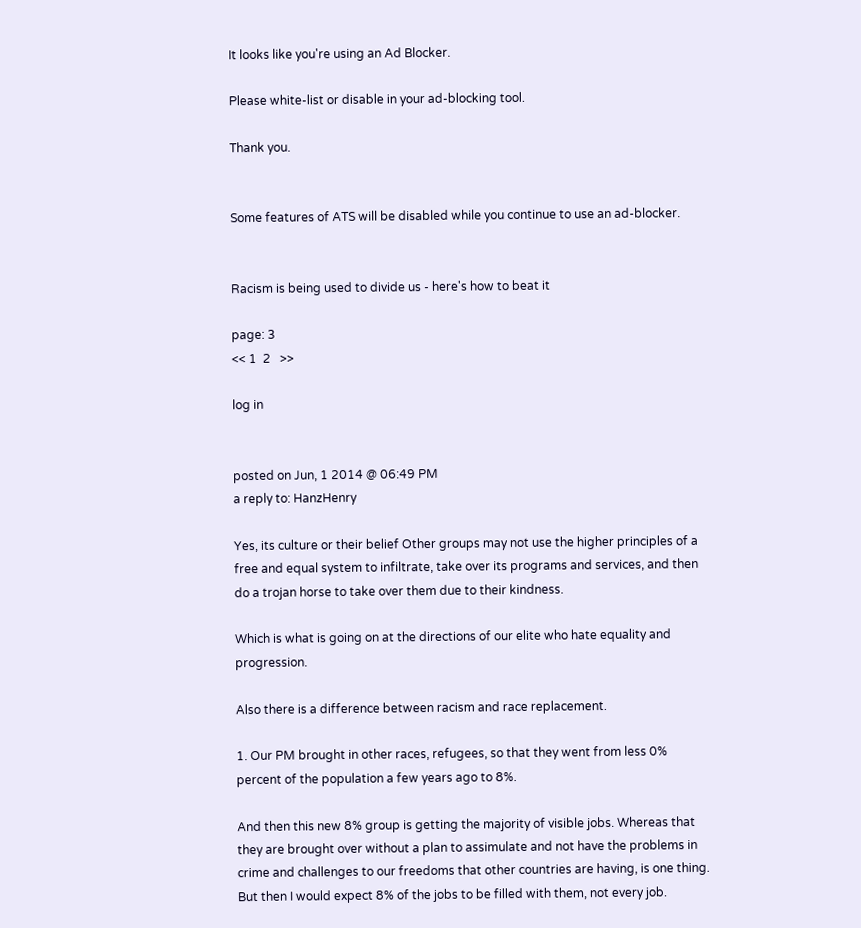It looks like you're using an Ad Blocker.

Please white-list or disable in your ad-blocking tool.

Thank you.


Some features of ATS will be disabled while you continue to use an ad-blocker.


Racism is being used to divide us - here's how to beat it

page: 3
<< 1  2   >>

log in


posted on Jun, 1 2014 @ 06:49 PM
a reply to: HanzHenry

Yes, its culture or their belief Other groups may not use the higher principles of a free and equal system to infiltrate, take over its programs and services, and then do a trojan horse to take over them due to their kindness.

Which is what is going on at the directions of our elite who hate equality and progression.

Also there is a difference between racism and race replacement.

1. Our PM brought in other races, refugees, so that they went from less 0% percent of the population a few years ago to 8%.

And then this new 8% group is getting the majority of visible jobs. Whereas that they are brought over without a plan to assimulate and not have the problems in crime and challenges to our freedoms that other countries are having, is one thing. But then I would expect 8% of the jobs to be filled with them, not every job.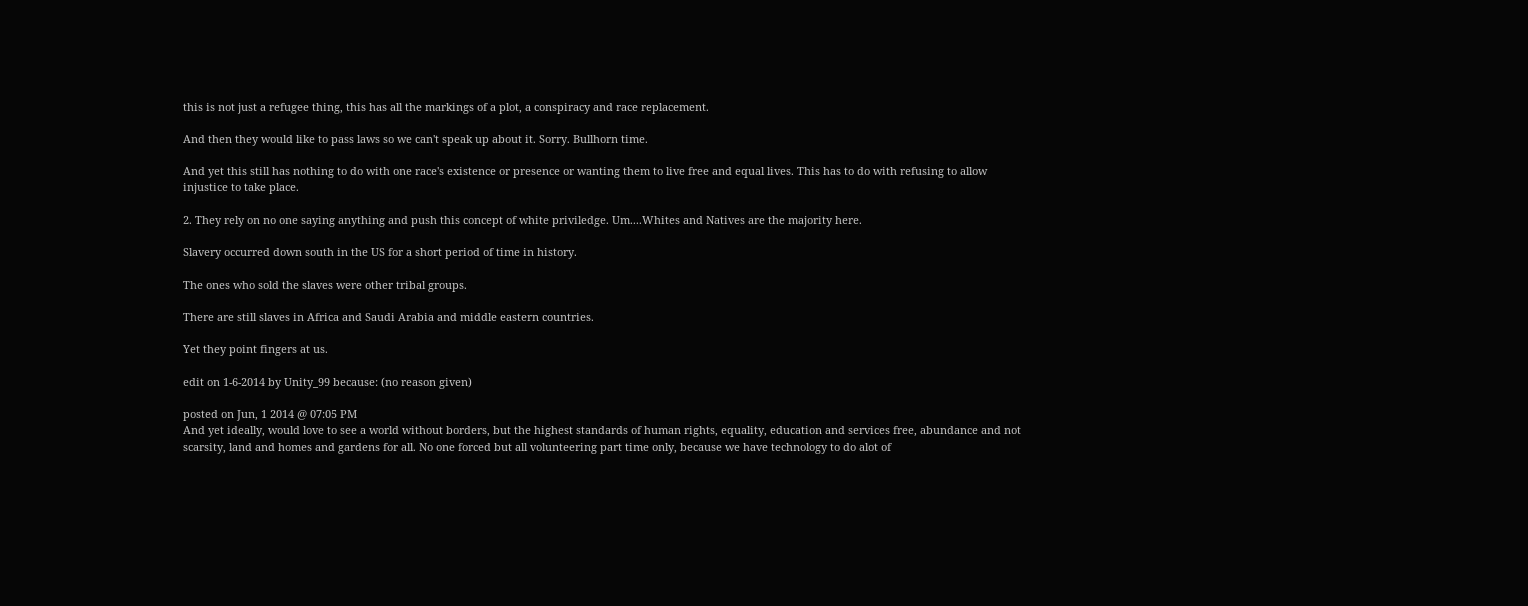this is not just a refugee thing, this has all the markings of a plot, a conspiracy and race replacement.

And then they would like to pass laws so we can't speak up about it. Sorry. Bullhorn time.

And yet this still has nothing to do with one race's existence or presence or wanting them to live free and equal lives. This has to do with refusing to allow injustice to take place.

2. They rely on no one saying anything and push this concept of white priviledge. Um....Whites and Natives are the majority here.

Slavery occurred down south in the US for a short period of time in history.

The ones who sold the slaves were other tribal groups.

There are still slaves in Africa and Saudi Arabia and middle eastern countries.

Yet they point fingers at us.

edit on 1-6-2014 by Unity_99 because: (no reason given)

posted on Jun, 1 2014 @ 07:05 PM
And yet ideally, would love to see a world without borders, but the highest standards of human rights, equality, education and services free, abundance and not scarsity, land and homes and gardens for all. No one forced but all volunteering part time only, because we have technology to do alot of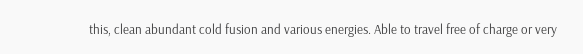this, clean abundant cold fusion and various energies. Able to travel free of charge or very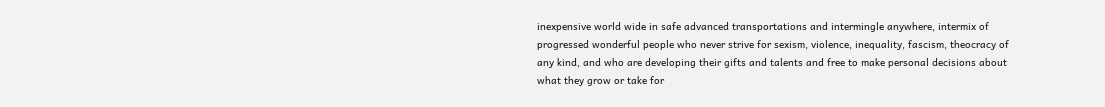inexpensive world wide in safe advanced transportations and intermingle anywhere, intermix of progressed wonderful people who never strive for sexism, violence, inequality, fascism, theocracy of any kind, and who are developing their gifts and talents and free to make personal decisions about what they grow or take for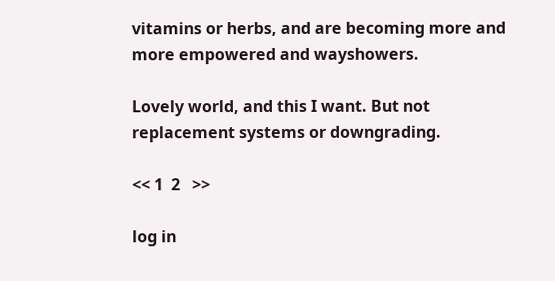vitamins or herbs, and are becoming more and more empowered and wayshowers.

Lovely world, and this I want. But not replacement systems or downgrading.

<< 1  2   >>

log in